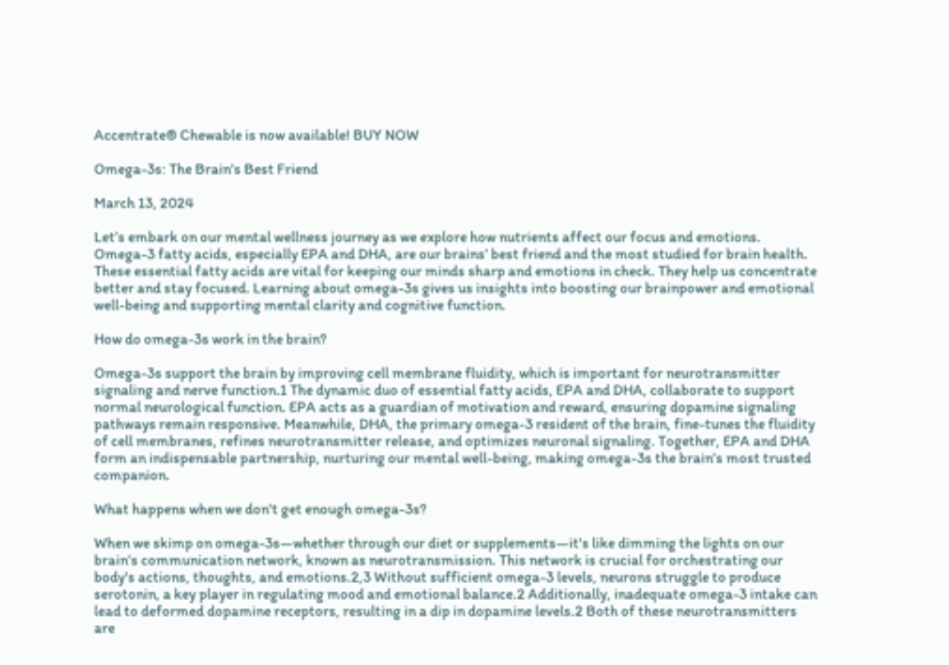Accentrate® Chewable is now available! BUY NOW

Omega-3s: The Brain's Best Friend

March 13, 2024

Let’s embark on our mental wellness journey as we explore how nutrients affect our focus and emotions. Omega-3 fatty acids, especially EPA and DHA, are our brains’ best friend and the most studied for brain health. These essential fatty acids are vital for keeping our minds sharp and emotions in check. They help us concentrate better and stay focused. Learning about omega-3s gives us insights into boosting our brainpower and emotional well-being and supporting mental clarity and cognitive function.

How do omega-3s work in the brain?

Omega-3s support the brain by improving cell membrane fluidity, which is important for neurotransmitter signaling and nerve function.1 The dynamic duo of essential fatty acids, EPA and DHA, collaborate to support normal neurological function. EPA acts as a guardian of motivation and reward, ensuring dopamine signaling pathways remain responsive. Meanwhile, DHA, the primary omega-3 resident of the brain, fine-tunes the fluidity of cell membranes, refines neurotransmitter release, and optimizes neuronal signaling. Together, EPA and DHA form an indispensable partnership, nurturing our mental well-being, making omega-3s the brain's most trusted companion.

What happens when we don't get enough omega-3s?

When we skimp on omega-3s—whether through our diet or supplements—it's like dimming the lights on our brain's communication network, known as neurotransmission. This network is crucial for orchestrating our body's actions, thoughts, and emotions.2,3 Without sufficient omega-3 levels, neurons struggle to produce serotonin, a key player in regulating mood and emotional balance.2 Additionally, inadequate omega-3 intake can lead to deformed dopamine receptors, resulting in a dip in dopamine levels.2 Both of these neurotransmitters are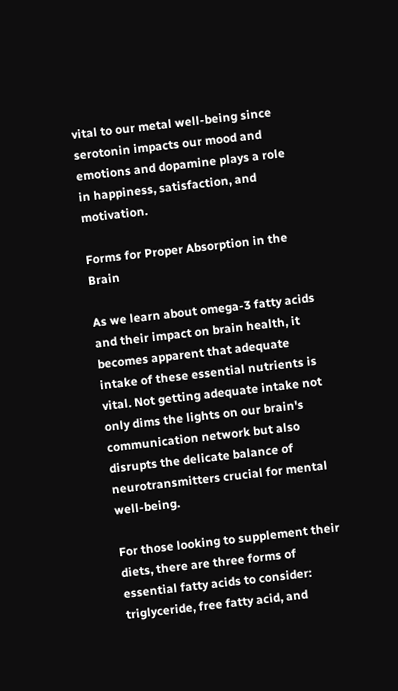vital to our metal well-being since serotonin impacts our mood and emotions and dopamine plays a role in happiness, satisfaction, and motivation.

Forms for Proper Absorption in the Brain

As we learn about omega-3 fatty acids and their impact on brain health, it becomes apparent that adequate intake of these essential nutrients is vital. Not getting adequate intake not only dims the lights on our brain's communication network but also disrupts the delicate balance of neurotransmitters crucial for mental well-being.

For those looking to supplement their diets, there are three forms of essential fatty acids to consider: triglyceride, free fatty acid, and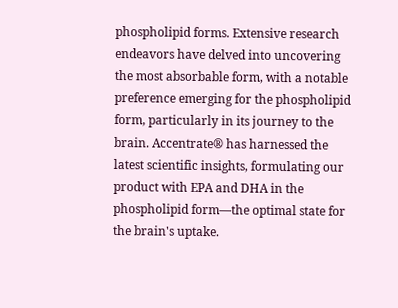phospholipid forms. Extensive research endeavors have delved into uncovering the most absorbable form, with a notable preference emerging for the phospholipid form, particularly in its journey to the brain. Accentrate® has harnessed the latest scientific insights, formulating our product with EPA and DHA in the phospholipid form—the optimal state for the brain's uptake.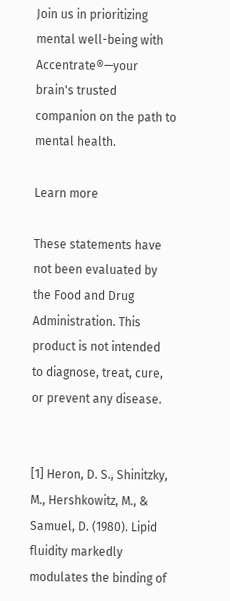Join us in prioritizing mental well-being with Accentrate®—your brain's trusted companion on the path to mental health.

Learn more

These statements have not been evaluated by the Food and Drug Administration. This product is not intended to diagnose, treat, cure, or prevent any disease.


[1] Heron, D. S., Shinitzky, M., Hershkowitz, M., & Samuel, D. (1980). Lipid fluidity markedly modulates the binding of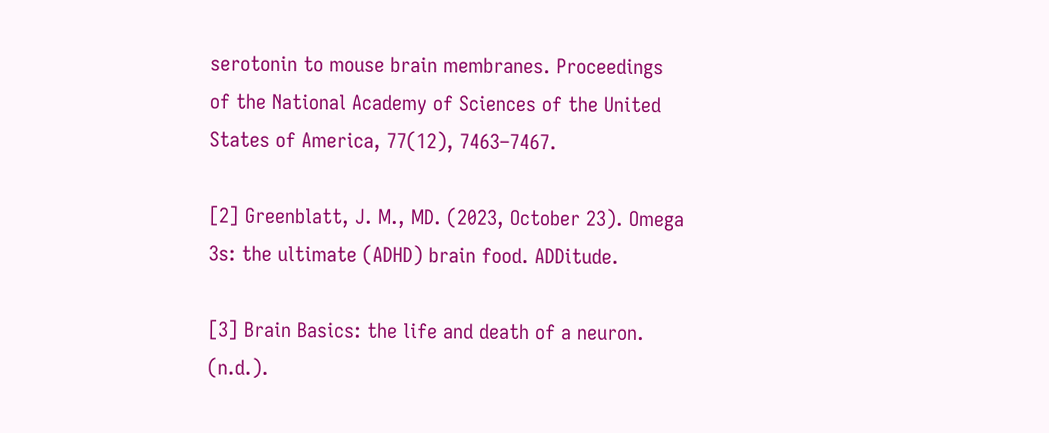serotonin to mouse brain membranes. Proceedings of the National Academy of Sciences of the United States of America, 77(12), 7463–7467.

[2] Greenblatt, J. M., MD. (2023, October 23). Omega 3s: the ultimate (ADHD) brain food. ADDitude.

[3] Brain Basics: the life and death of a neuron. (n.d.).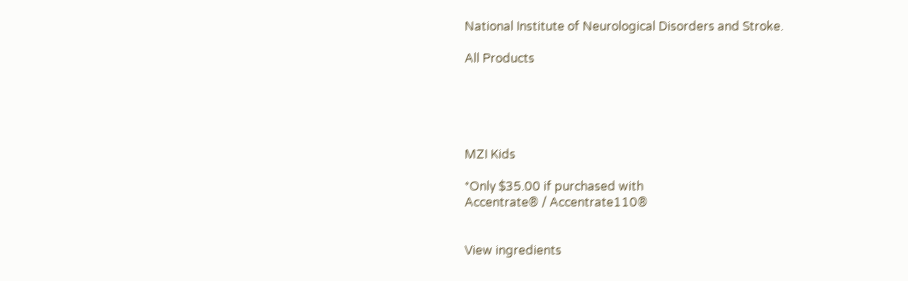National Institute of Neurological Disorders and Stroke.

All Products





MZI Kids

*Only $35.00 if purchased with
Accentrate® / Accentrate110®


View ingredients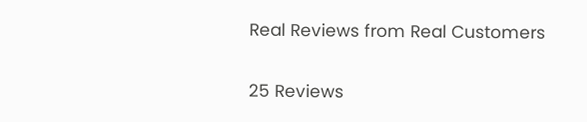Real Reviews from Real Customers

25 Reviews